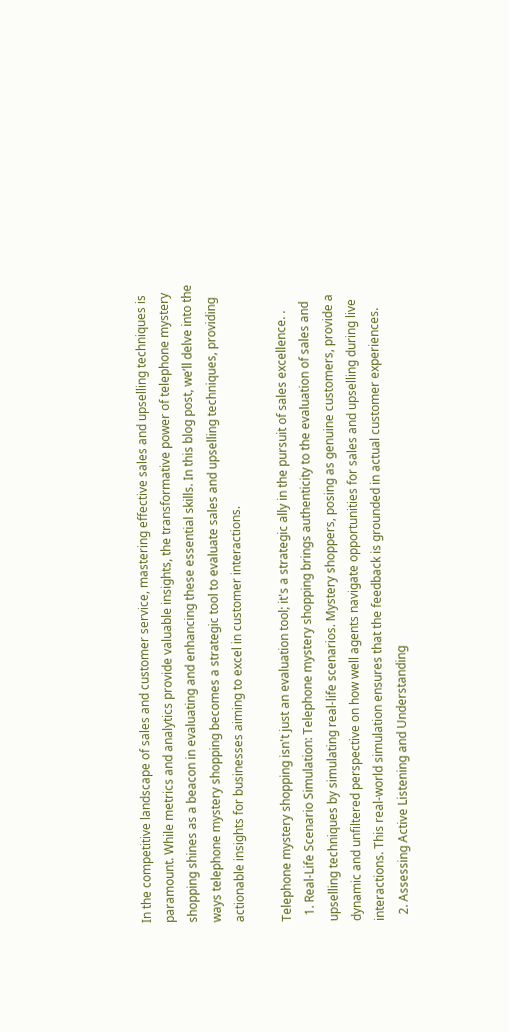In the competitive landscape of sales and customer service, mastering effective sales and upselling techniques is paramount. While metrics and analytics provide valuable insights, the transformative power of telephone mystery shopping shines as a beacon in evaluating and enhancing these essential skills. In this blog post, we’ll delve into the ways telephone mystery shopping becomes a strategic tool to evaluate sales and upselling techniques, providing actionable insights for businesses aiming to excel in customer interactions.

Telephone mystery shopping isn't just an evaluation tool; it's a strategic ally in the pursuit of sales excellence. .
  1. Real-Life Scenario Simulation: Telephone mystery shopping brings authenticity to the evaluation of sales and upselling techniques by simulating real-life scenarios. Mystery shoppers, posing as genuine customers, provide a dynamic and unfiltered perspective on how well agents navigate opportunities for sales and upselling during live interactions. This real-world simulation ensures that the feedback is grounded in actual customer experiences.
  2. Assessing Active Listening and Understanding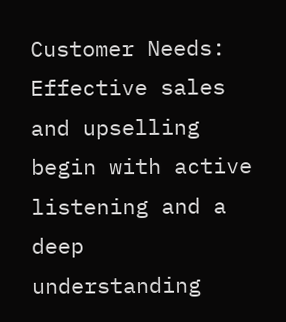Customer Needs: Effective sales and upselling begin with active listening and a deep understanding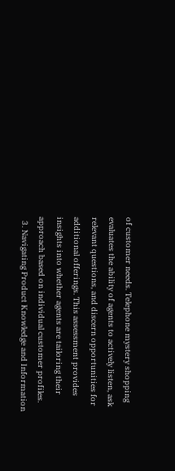of customer needs. Telephone mystery shopping evaluates the ability of agents to actively listen, ask relevant questions, and discern opportunities for additional offerings. This assessment provides insights into whether agents are tailoring their approach based on individual customer profiles.
  3. Navigating Product Knowledge and Information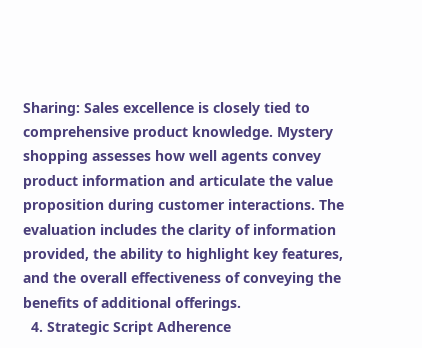Sharing: Sales excellence is closely tied to comprehensive product knowledge. Mystery shopping assesses how well agents convey product information and articulate the value proposition during customer interactions. The evaluation includes the clarity of information provided, the ability to highlight key features, and the overall effectiveness of conveying the benefits of additional offerings.
  4. Strategic Script Adherence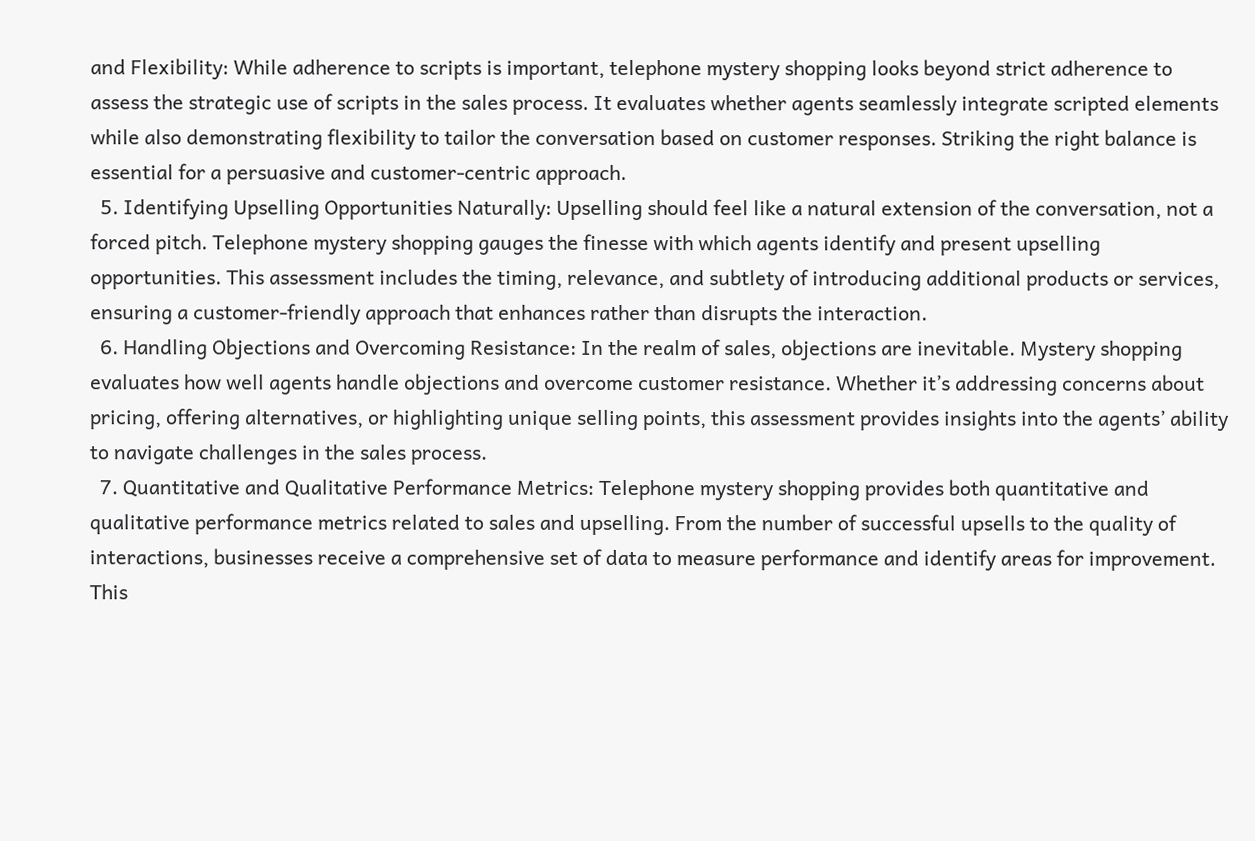and Flexibility: While adherence to scripts is important, telephone mystery shopping looks beyond strict adherence to assess the strategic use of scripts in the sales process. It evaluates whether agents seamlessly integrate scripted elements while also demonstrating flexibility to tailor the conversation based on customer responses. Striking the right balance is essential for a persuasive and customer-centric approach.
  5. Identifying Upselling Opportunities Naturally: Upselling should feel like a natural extension of the conversation, not a forced pitch. Telephone mystery shopping gauges the finesse with which agents identify and present upselling opportunities. This assessment includes the timing, relevance, and subtlety of introducing additional products or services, ensuring a customer-friendly approach that enhances rather than disrupts the interaction.
  6. Handling Objections and Overcoming Resistance: In the realm of sales, objections are inevitable. Mystery shopping evaluates how well agents handle objections and overcome customer resistance. Whether it’s addressing concerns about pricing, offering alternatives, or highlighting unique selling points, this assessment provides insights into the agents’ ability to navigate challenges in the sales process.
  7. Quantitative and Qualitative Performance Metrics: Telephone mystery shopping provides both quantitative and qualitative performance metrics related to sales and upselling. From the number of successful upsells to the quality of interactions, businesses receive a comprehensive set of data to measure performance and identify areas for improvement. This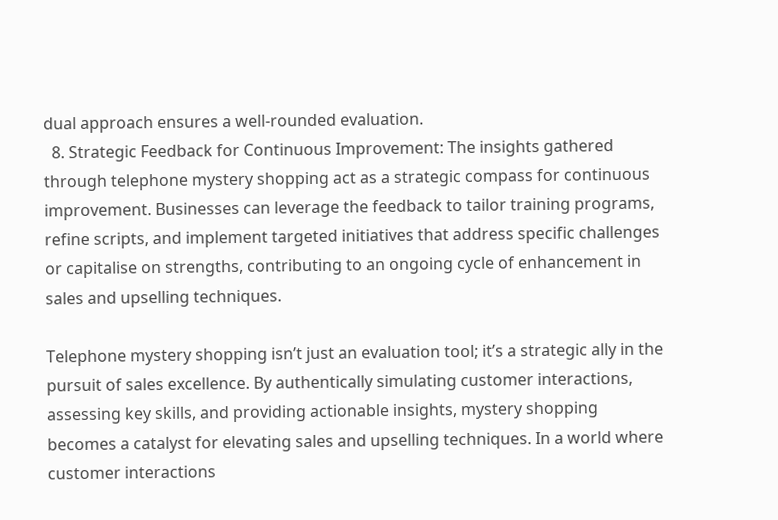dual approach ensures a well-rounded evaluation.
  8. Strategic Feedback for Continuous Improvement: The insights gathered through telephone mystery shopping act as a strategic compass for continuous improvement. Businesses can leverage the feedback to tailor training programs, refine scripts, and implement targeted initiatives that address specific challenges or capitalise on strengths, contributing to an ongoing cycle of enhancement in sales and upselling techniques.

Telephone mystery shopping isn’t just an evaluation tool; it’s a strategic ally in the pursuit of sales excellence. By authentically simulating customer interactions, assessing key skills, and providing actionable insights, mystery shopping becomes a catalyst for elevating sales and upselling techniques. In a world where customer interactions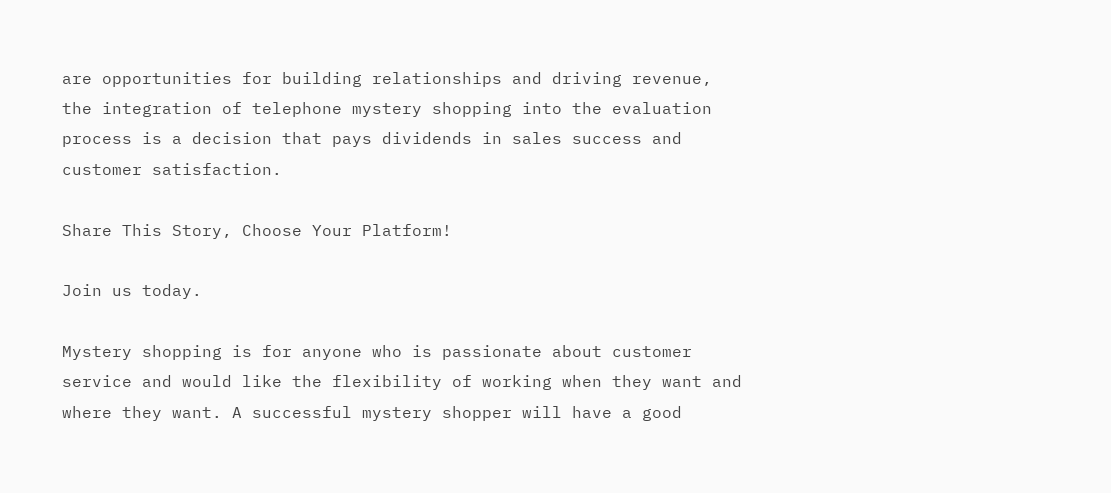are opportunities for building relationships and driving revenue, the integration of telephone mystery shopping into the evaluation process is a decision that pays dividends in sales success and customer satisfaction.

Share This Story, Choose Your Platform!

Join us today.

Mystery shopping is for anyone who is passionate about customer service and would like the flexibility of working when they want and where they want. A successful mystery shopper will have a good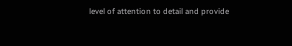level of attention to detail and provide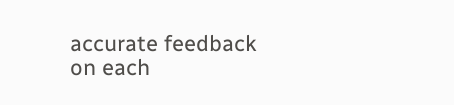accurate feedback on each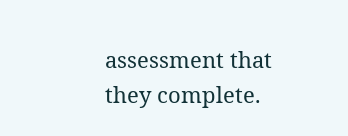assessment that they complete.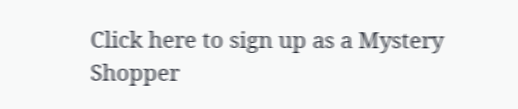Click here to sign up as a Mystery Shopper